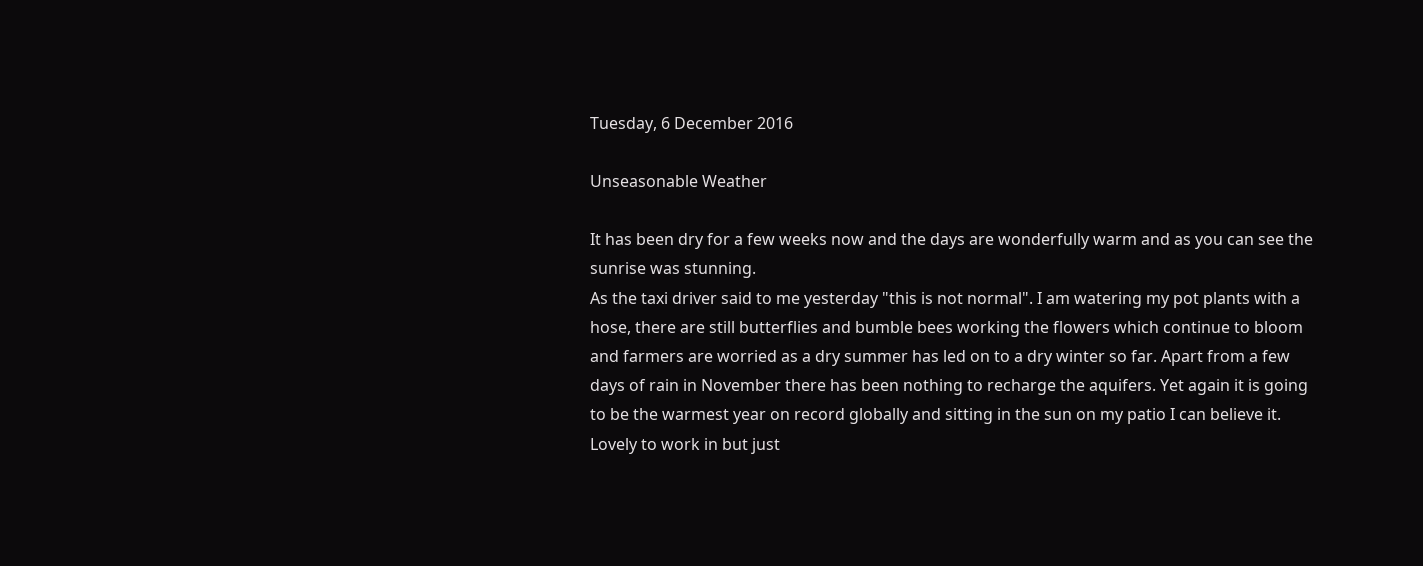Tuesday, 6 December 2016

Unseasonable Weather

It has been dry for a few weeks now and the days are wonderfully warm and as you can see the sunrise was stunning.
As the taxi driver said to me yesterday "this is not normal". I am watering my pot plants with a hose, there are still butterflies and bumble bees working the flowers which continue to bloom and farmers are worried as a dry summer has led on to a dry winter so far. Apart from a few days of rain in November there has been nothing to recharge the aquifers. Yet again it is going to be the warmest year on record globally and sitting in the sun on my patio I can believe it. Lovely to work in but just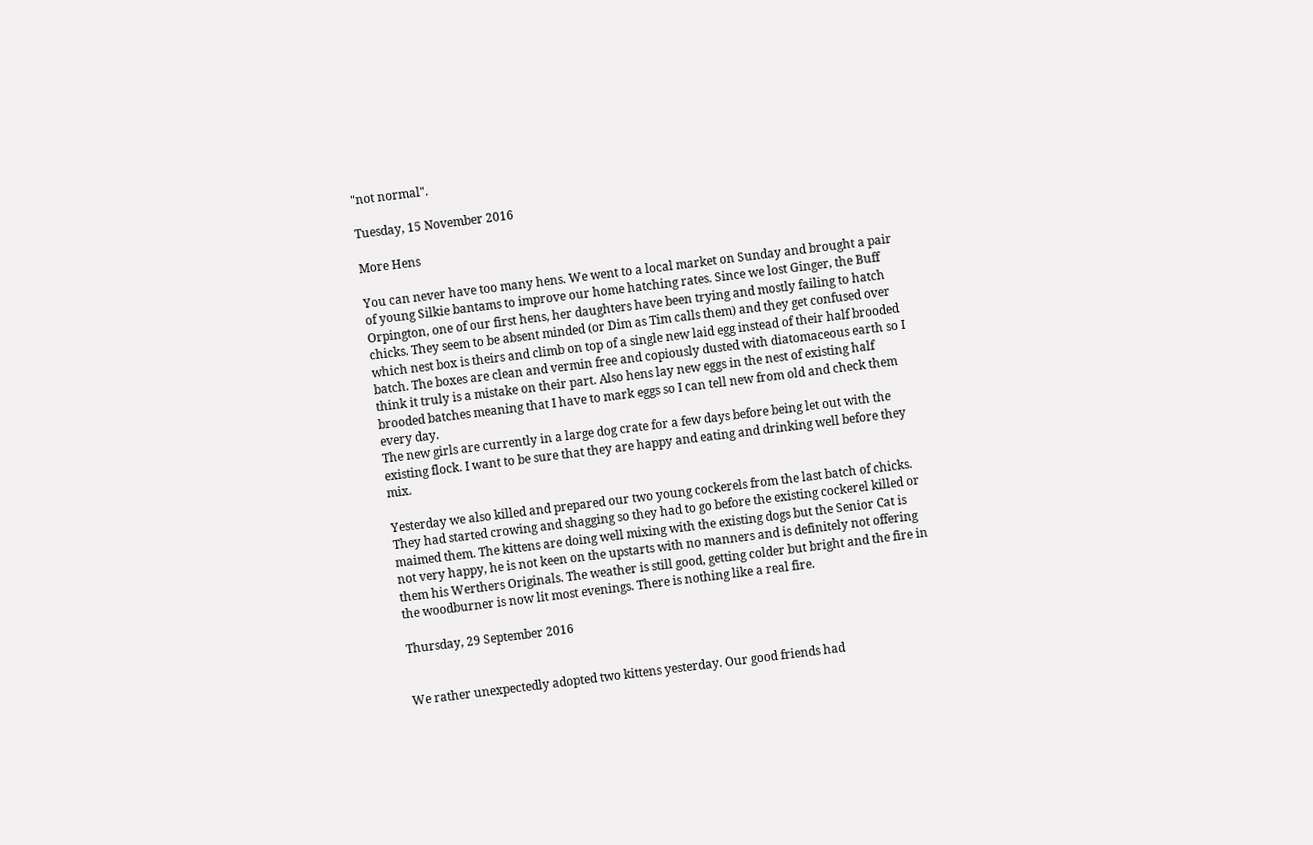"not normal".

Tuesday, 15 November 2016

More Hens

You can never have too many hens. We went to a local market on Sunday and brought a pair of young Silkie bantams to improve our home hatching rates. Since we lost Ginger, the Buff Orpington, one of our first hens, her daughters have been trying and mostly failing to hatch chicks. They seem to be absent minded (or Dim as Tim calls them) and they get confused over which nest box is theirs and climb on top of a single new laid egg instead of their half brooded batch. The boxes are clean and vermin free and copiously dusted with diatomaceous earth so I think it truly is a mistake on their part. Also hens lay new eggs in the nest of existing half brooded batches meaning that I have to mark eggs so I can tell new from old and check them every day.
The new girls are currently in a large dog crate for a few days before being let out with the existing flock. I want to be sure that they are happy and eating and drinking well before they mix.

Yesterday we also killed and prepared our two young cockerels from the last batch of chicks. They had started crowing and shagging so they had to go before the existing cockerel killed or maimed them. The kittens are doing well mixing with the existing dogs but the Senior Cat is not very happy, he is not keen on the upstarts with no manners and is definitely not offering them his Werthers Originals. The weather is still good, getting colder but bright and the fire in the woodburner is now lit most evenings. There is nothing like a real fire.

Thursday, 29 September 2016


We rather unexpectedly adopted two kittens yesterday. Our good friends had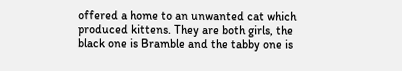offered a home to an unwanted cat which produced kittens. They are both girls, the black one is Bramble and the tabby one is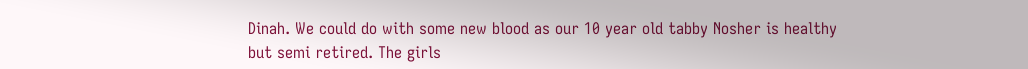Dinah. We could do with some new blood as our 10 year old tabby Nosher is healthy but semi retired. The girls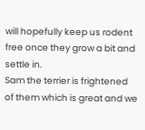will hopefully keep us rodent free once they grow a bit and settle in.
Sam the terrier is frightened of them which is great and we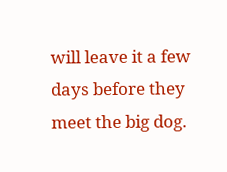will leave it a few days before they meet the big dog.